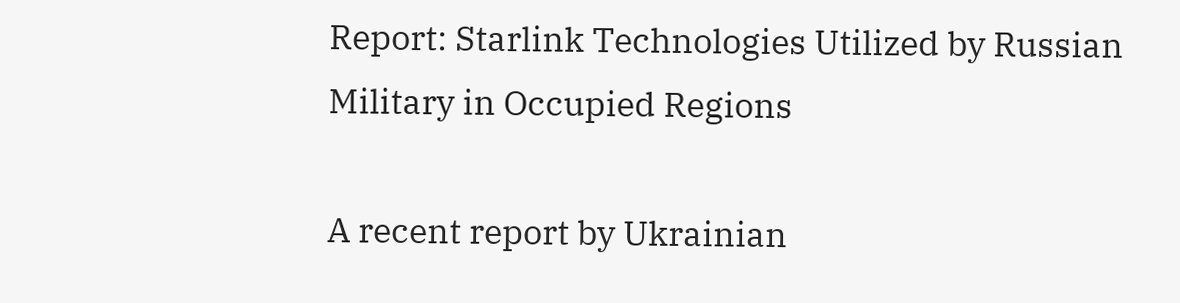Report: Starlink Technologies Utilized by Russian Military in Occupied Regions

A recent report by Ukrainian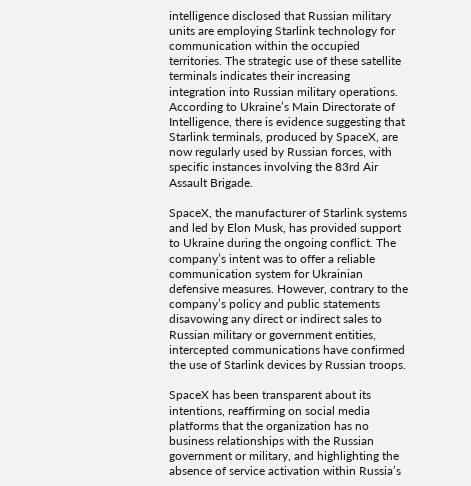intelligence disclosed that Russian military units are employing Starlink technology for communication within the occupied territories. The strategic use of these satellite terminals indicates their increasing integration into Russian military operations. According to Ukraine’s Main Directorate of Intelligence, there is evidence suggesting that Starlink terminals, produced by SpaceX, are now regularly used by Russian forces, with specific instances involving the 83rd Air Assault Brigade.

SpaceX, the manufacturer of Starlink systems and led by Elon Musk, has provided support to Ukraine during the ongoing conflict. The company’s intent was to offer a reliable communication system for Ukrainian defensive measures. However, contrary to the company’s policy and public statements disavowing any direct or indirect sales to Russian military or government entities, intercepted communications have confirmed the use of Starlink devices by Russian troops.

SpaceX has been transparent about its intentions, reaffirming on social media platforms that the organization has no business relationships with the Russian government or military, and highlighting the absence of service activation within Russia’s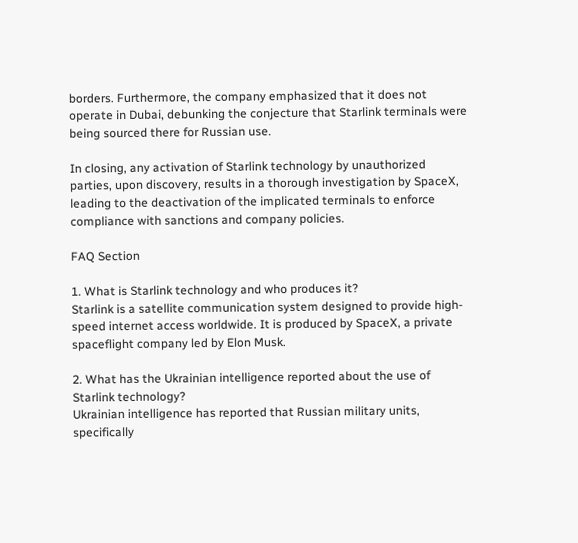borders. Furthermore, the company emphasized that it does not operate in Dubai, debunking the conjecture that Starlink terminals were being sourced there for Russian use.

In closing, any activation of Starlink technology by unauthorized parties, upon discovery, results in a thorough investigation by SpaceX, leading to the deactivation of the implicated terminals to enforce compliance with sanctions and company policies.

FAQ Section

1. What is Starlink technology and who produces it?
Starlink is a satellite communication system designed to provide high-speed internet access worldwide. It is produced by SpaceX, a private spaceflight company led by Elon Musk.

2. What has the Ukrainian intelligence reported about the use of Starlink technology?
Ukrainian intelligence has reported that Russian military units, specifically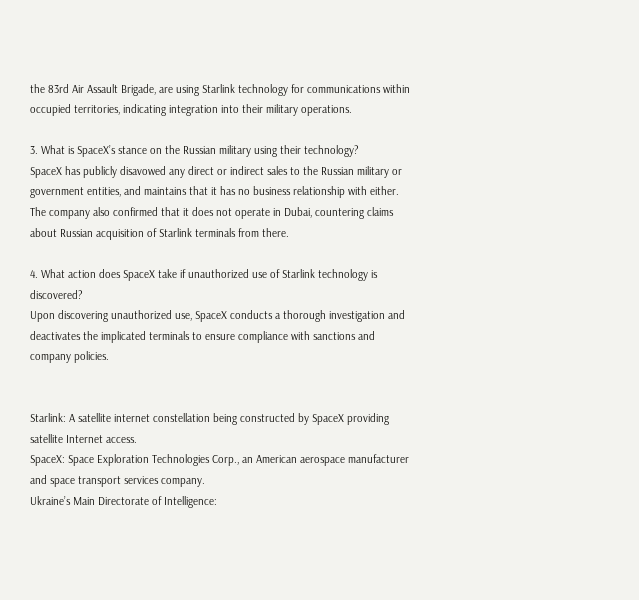the 83rd Air Assault Brigade, are using Starlink technology for communications within occupied territories, indicating integration into their military operations.

3. What is SpaceX’s stance on the Russian military using their technology?
SpaceX has publicly disavowed any direct or indirect sales to the Russian military or government entities, and maintains that it has no business relationship with either. The company also confirmed that it does not operate in Dubai, countering claims about Russian acquisition of Starlink terminals from there.

4. What action does SpaceX take if unauthorized use of Starlink technology is discovered?
Upon discovering unauthorized use, SpaceX conducts a thorough investigation and deactivates the implicated terminals to ensure compliance with sanctions and company policies.


Starlink: A satellite internet constellation being constructed by SpaceX providing satellite Internet access.
SpaceX: Space Exploration Technologies Corp., an American aerospace manufacturer and space transport services company.
Ukraine’s Main Directorate of Intelligence: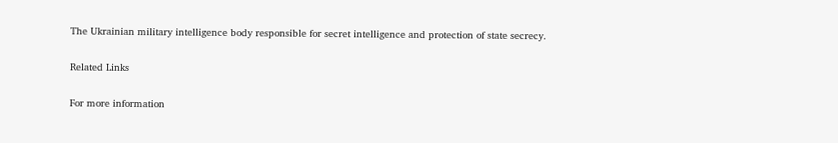The Ukrainian military intelligence body responsible for secret intelligence and protection of state secrecy.

Related Links

For more information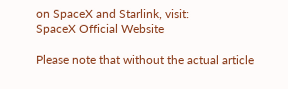on SpaceX and Starlink, visit:
SpaceX Official Website

Please note that without the actual article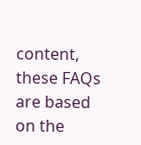content, these FAQs are based on the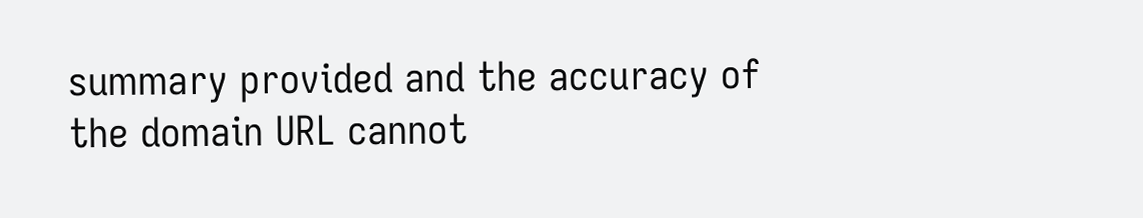summary provided and the accuracy of the domain URL cannot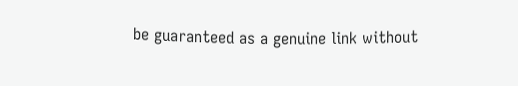be guaranteed as a genuine link without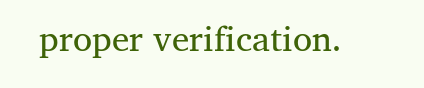proper verification.